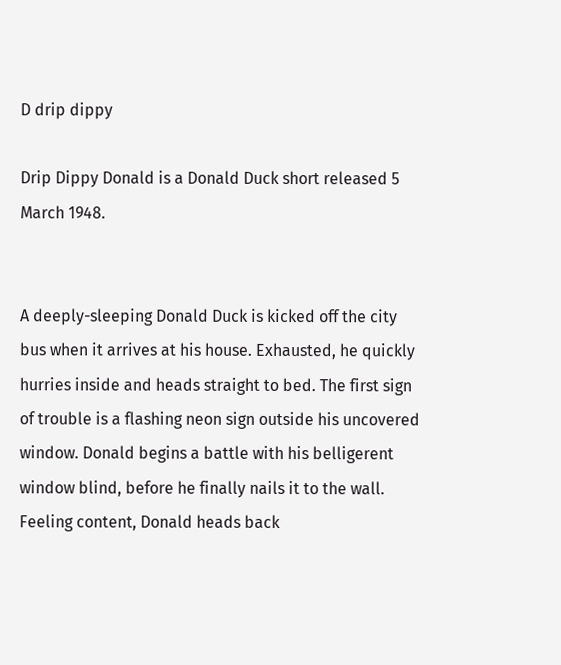D drip dippy

Drip Dippy Donald is a Donald Duck short released 5 March 1948.


A deeply-sleeping Donald Duck is kicked off the city bus when it arrives at his house. Exhausted, he quickly hurries inside and heads straight to bed. The first sign of trouble is a flashing neon sign outside his uncovered window. Donald begins a battle with his belligerent window blind, before he finally nails it to the wall. Feeling content, Donald heads back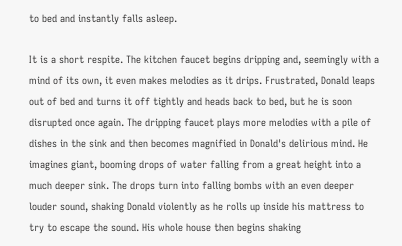to bed and instantly falls asleep.

It is a short respite. The kitchen faucet begins dripping and, seemingly with a mind of its own, it even makes melodies as it drips. Frustrated, Donald leaps out of bed and turns it off tightly and heads back to bed, but he is soon disrupted once again. The dripping faucet plays more melodies with a pile of dishes in the sink and then becomes magnified in Donald's delirious mind. He imagines giant, booming drops of water falling from a great height into a much deeper sink. The drops turn into falling bombs with an even deeper louder sound, shaking Donald violently as he rolls up inside his mattress to try to escape the sound. His whole house then begins shaking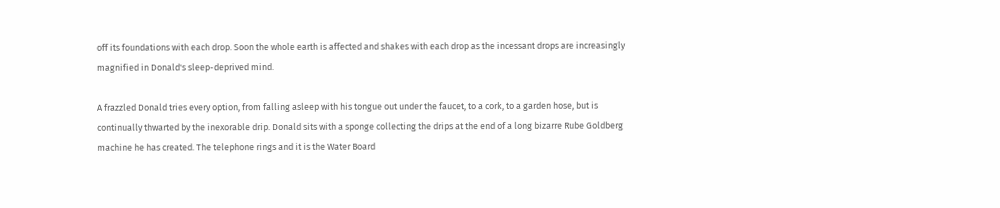off its foundations with each drop. Soon the whole earth is affected and shakes with each drop as the incessant drops are increasingly magnified in Donald's sleep-deprived mind.

A frazzled Donald tries every option, from falling asleep with his tongue out under the faucet, to a cork, to a garden hose, but is continually thwarted by the inexorable drip. Donald sits with a sponge collecting the drips at the end of a long bizarre Rube Goldberg machine he has created. The telephone rings and it is the Water Board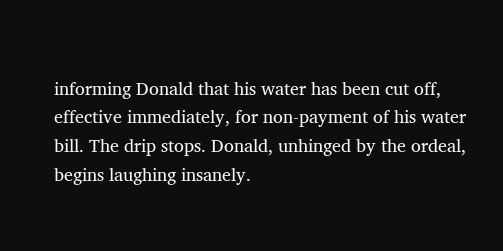informing Donald that his water has been cut off, effective immediately, for non-payment of his water bill. The drip stops. Donald, unhinged by the ordeal, begins laughing insanely.